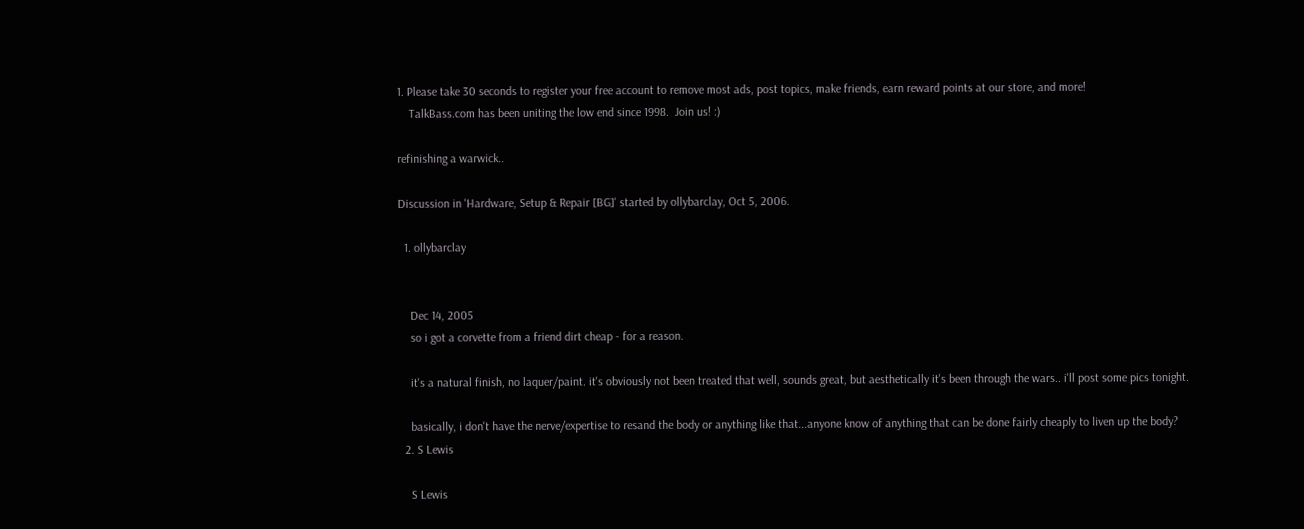1. Please take 30 seconds to register your free account to remove most ads, post topics, make friends, earn reward points at our store, and more!
    TalkBass.com has been uniting the low end since 1998.  Join us! :)

refinishing a warwick..

Discussion in 'Hardware, Setup & Repair [BG]' started by ollybarclay, Oct 5, 2006.

  1. ollybarclay


    Dec 14, 2005
    so i got a corvette from a friend dirt cheap - for a reason.

    it's a natural finish, no laquer/paint. it's obviously not been treated that well, sounds great, but aesthetically it's been through the wars.. i'll post some pics tonight.

    basically, i don't have the nerve/expertise to resand the body or anything like that...anyone know of anything that can be done fairly cheaply to liven up the body?
  2. S Lewis

    S Lewis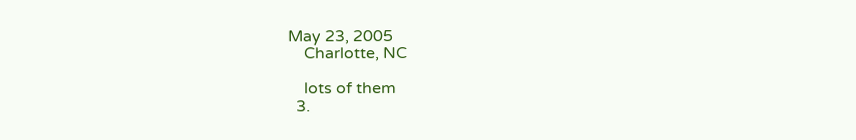May 23, 2005
    Charlotte, NC

    lots of them
  3.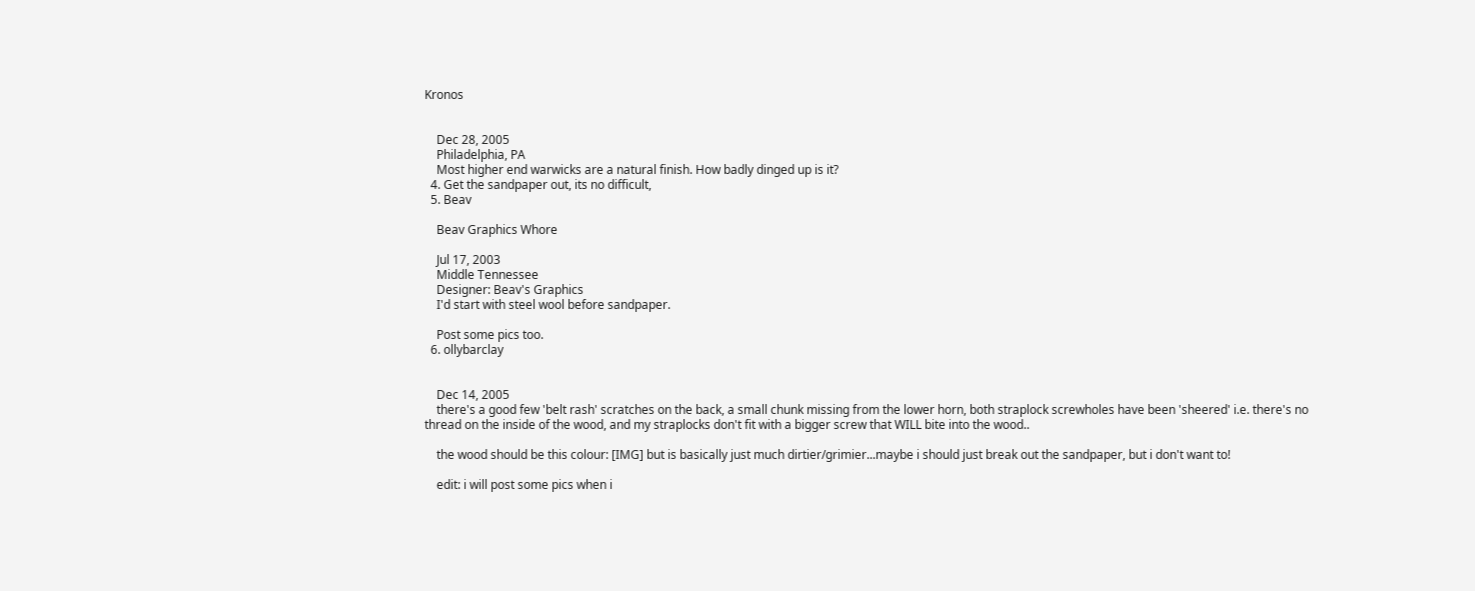Kronos


    Dec 28, 2005
    Philadelphia, PA
    Most higher end warwicks are a natural finish. How badly dinged up is it?
  4. Get the sandpaper out, its no difficult,
  5. Beav

    Beav Graphics Whore

    Jul 17, 2003
    Middle Tennessee
    Designer: Beav's Graphics
    I'd start with steel wool before sandpaper.

    Post some pics too.
  6. ollybarclay


    Dec 14, 2005
    there's a good few 'belt rash' scratches on the back, a small chunk missing from the lower horn, both straplock screwholes have been 'sheered' i.e. there's no thread on the inside of the wood, and my straplocks don't fit with a bigger screw that WILL bite into the wood..

    the wood should be this colour: [IMG] but is basically just much dirtier/grimier...maybe i should just break out the sandpaper, but i don't want to!

    edit: i will post some pics when i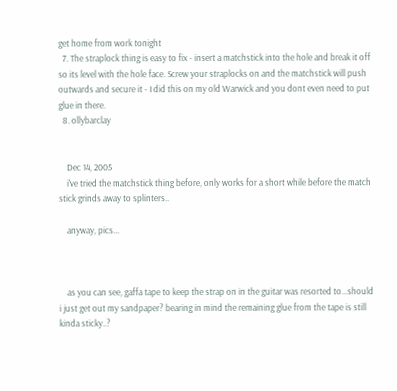get home from work tonight
  7. The straplock thing is easy to fix - insert a matchstick into the hole and break it off so its level with the hole face. Screw your straplocks on and the matchstick will push outwards and secure it - I did this on my old Warwick and you dont even need to put glue in there.
  8. ollybarclay


    Dec 14, 2005
    i've tried the matchstick thing before, only works for a short while before the match stick grinds away to splinters..

    anyway, pics...



    as you can see, gaffa tape to keep the strap on in the guitar was resorted to...should i just get out my sandpaper? bearing in mind the remaining glue from the tape is still kinda sticky..?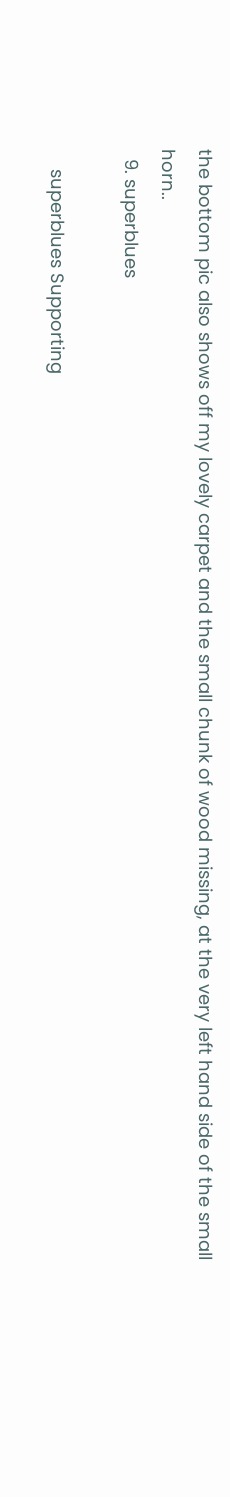the bottom pic also shows off my lovely carpet and the small chunk of wood missing, at the very left hand side of the small horn..
  9. superblues

    superblues Supporting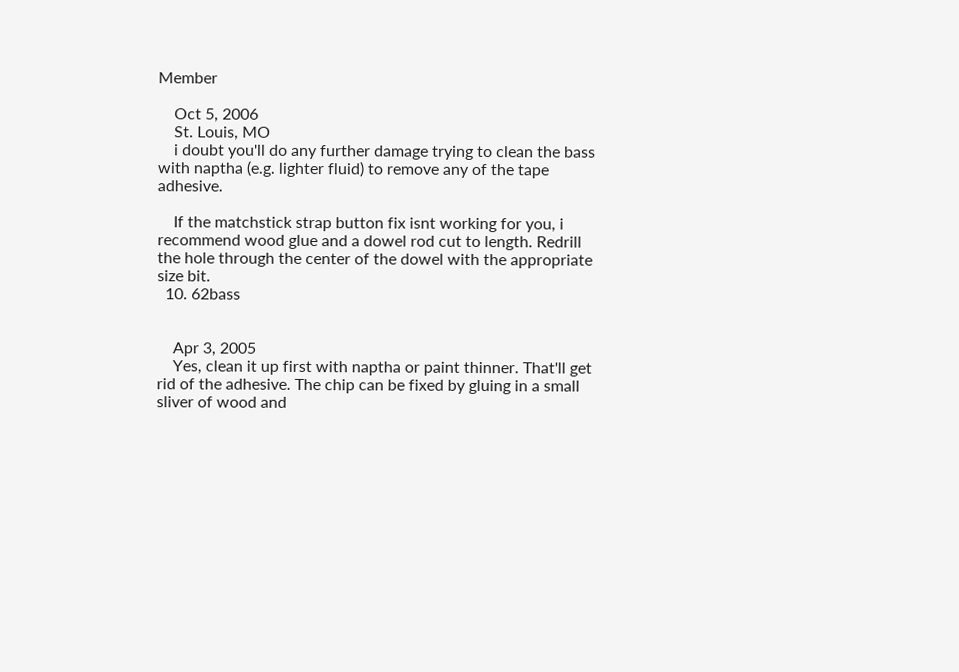Member

    Oct 5, 2006
    St. Louis, MO
    i doubt you'll do any further damage trying to clean the bass with naptha (e.g. lighter fluid) to remove any of the tape adhesive.

    If the matchstick strap button fix isnt working for you, i recommend wood glue and a dowel rod cut to length. Redrill the hole through the center of the dowel with the appropriate size bit.
  10. 62bass


    Apr 3, 2005
    Yes, clean it up first with naptha or paint thinner. That'll get rid of the adhesive. The chip can be fixed by gluing in a small sliver of wood and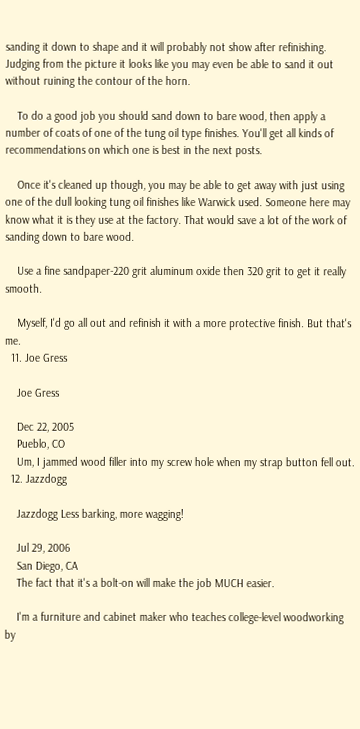sanding it down to shape and it will probably not show after refinishing. Judging from the picture it looks like you may even be able to sand it out without ruining the contour of the horn.

    To do a good job you should sand down to bare wood, then apply a number of coats of one of the tung oil type finishes. You'll get all kinds of recommendations on which one is best in the next posts.

    Once it's cleaned up though, you may be able to get away with just using one of the dull looking tung oil finishes like Warwick used. Someone here may know what it is they use at the factory. That would save a lot of the work of sanding down to bare wood.

    Use a fine sandpaper-220 grit aluminum oxide then 320 grit to get it really smooth.

    Myself, I'd go all out and refinish it with a more protective finish. But that's me.
  11. Joe Gress

    Joe Gress

    Dec 22, 2005
    Pueblo, CO
    Um, I jammed wood filler into my screw hole when my strap button fell out.
  12. Jazzdogg

    Jazzdogg Less barking, more wagging!

    Jul 29, 2006
    San Diego, CA
    The fact that it's a bolt-on will make the job MUCH easier.

    I'm a furniture and cabinet maker who teaches college-level woodworking by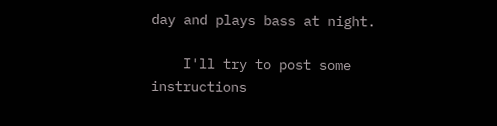day and plays bass at night.

    I'll try to post some instructions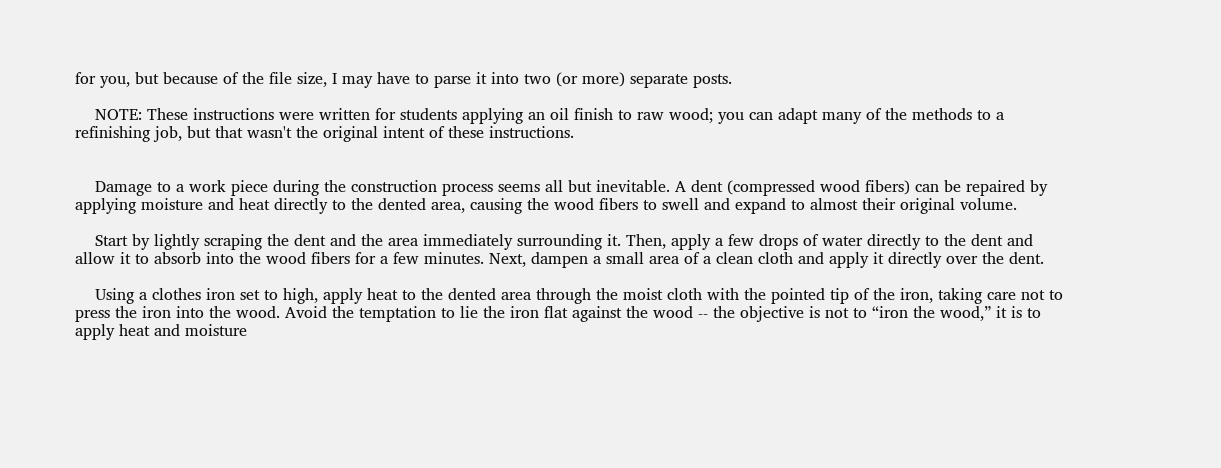for you, but because of the file size, I may have to parse it into two (or more) separate posts.

    NOTE: These instructions were written for students applying an oil finish to raw wood; you can adapt many of the methods to a refinishing job, but that wasn't the original intent of these instructions.


    Damage to a work piece during the construction process seems all but inevitable. A dent (compressed wood fibers) can be repaired by applying moisture and heat directly to the dented area, causing the wood fibers to swell and expand to almost their original volume.

    Start by lightly scraping the dent and the area immediately surrounding it. Then, apply a few drops of water directly to the dent and allow it to absorb into the wood fibers for a few minutes. Next, dampen a small area of a clean cloth and apply it directly over the dent.

    Using a clothes iron set to high, apply heat to the dented area through the moist cloth with the pointed tip of the iron, taking care not to press the iron into the wood. Avoid the temptation to lie the iron flat against the wood -- the objective is not to “iron the wood,” it is to apply heat and moisture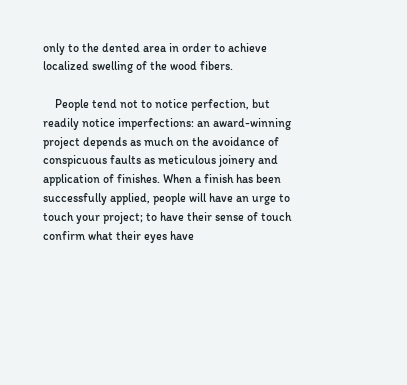only to the dented area in order to achieve localized swelling of the wood fibers.

    People tend not to notice perfection, but readily notice imperfections: an award-winning project depends as much on the avoidance of conspicuous faults as meticulous joinery and application of finishes. When a finish has been successfully applied, people will have an urge to touch your project; to have their sense of touch confirm what their eyes have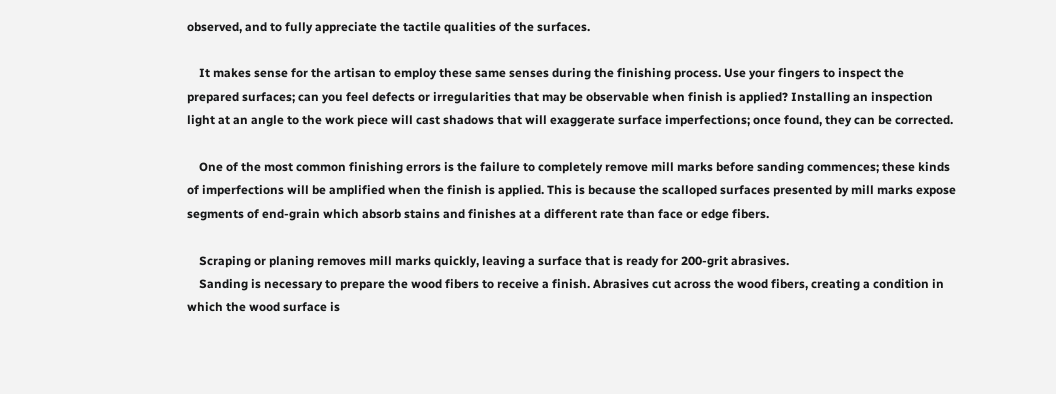observed, and to fully appreciate the tactile qualities of the surfaces.

    It makes sense for the artisan to employ these same senses during the finishing process. Use your fingers to inspect the prepared surfaces; can you feel defects or irregularities that may be observable when finish is applied? Installing an inspection light at an angle to the work piece will cast shadows that will exaggerate surface imperfections; once found, they can be corrected.

    One of the most common finishing errors is the failure to completely remove mill marks before sanding commences; these kinds of imperfections will be amplified when the finish is applied. This is because the scalloped surfaces presented by mill marks expose segments of end-grain which absorb stains and finishes at a different rate than face or edge fibers.

    Scraping or planing removes mill marks quickly, leaving a surface that is ready for 200-grit abrasives.
    Sanding is necessary to prepare the wood fibers to receive a finish. Abrasives cut across the wood fibers, creating a condition in which the wood surface is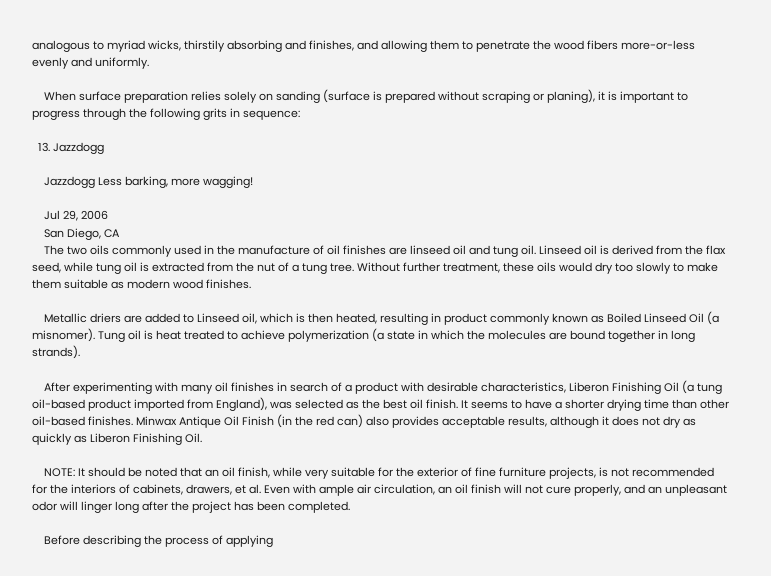analogous to myriad wicks, thirstily absorbing and finishes, and allowing them to penetrate the wood fibers more-or-less evenly and uniformly.

    When surface preparation relies solely on sanding (surface is prepared without scraping or planing), it is important to progress through the following grits in sequence:

  13. Jazzdogg

    Jazzdogg Less barking, more wagging!

    Jul 29, 2006
    San Diego, CA
    The two oils commonly used in the manufacture of oil finishes are linseed oil and tung oil. Linseed oil is derived from the flax seed, while tung oil is extracted from the nut of a tung tree. Without further treatment, these oils would dry too slowly to make them suitable as modern wood finishes.

    Metallic driers are added to Linseed oil, which is then heated, resulting in product commonly known as Boiled Linseed Oil (a misnomer). Tung oil is heat treated to achieve polymerization (a state in which the molecules are bound together in long strands).

    After experimenting with many oil finishes in search of a product with desirable characteristics, Liberon Finishing Oil (a tung oil-based product imported from England), was selected as the best oil finish. It seems to have a shorter drying time than other oil-based finishes. Minwax Antique Oil Finish (in the red can) also provides acceptable results, although it does not dry as quickly as Liberon Finishing Oil.

    NOTE: It should be noted that an oil finish, while very suitable for the exterior of fine furniture projects, is not recommended for the interiors of cabinets, drawers, et al. Even with ample air circulation, an oil finish will not cure properly, and an unpleasant odor will linger long after the project has been completed.

    Before describing the process of applying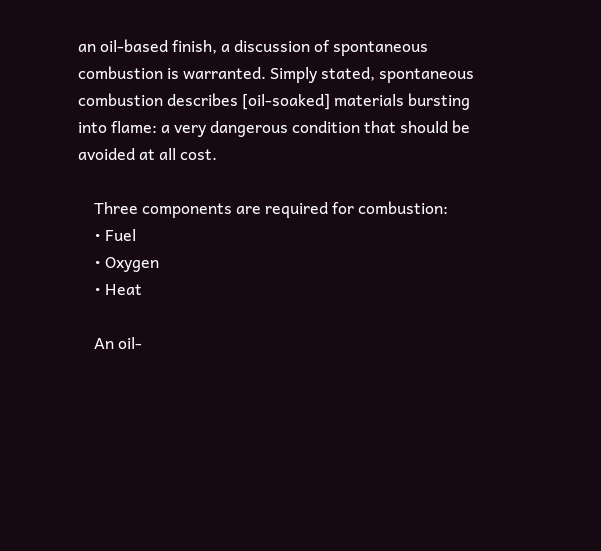an oil-based finish, a discussion of spontaneous combustion is warranted. Simply stated, spontaneous combustion describes [oil-soaked] materials bursting into flame: a very dangerous condition that should be avoided at all cost.

    Three components are required for combustion:
    • Fuel
    • Oxygen
    • Heat

    An oil-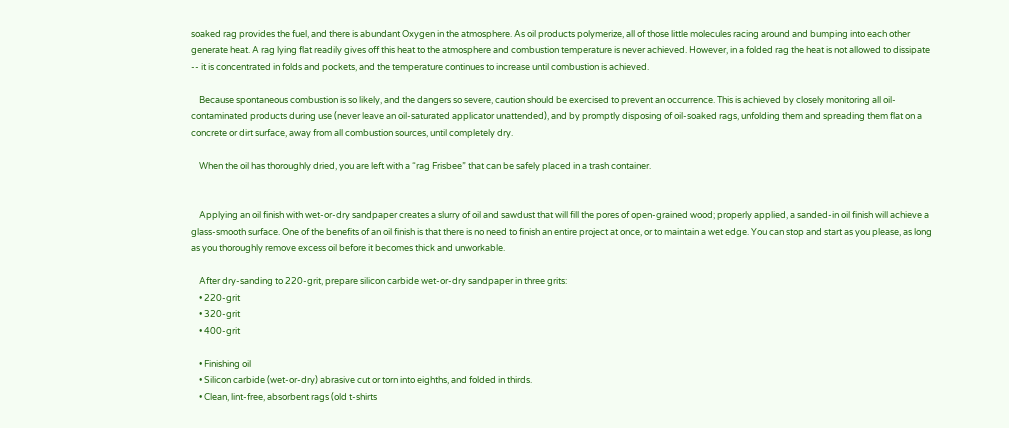soaked rag provides the fuel, and there is abundant Oxygen in the atmosphere. As oil products polymerize, all of those little molecules racing around and bumping into each other generate heat. A rag lying flat readily gives off this heat to the atmosphere and combustion temperature is never achieved. However, in a folded rag the heat is not allowed to dissipate -- it is concentrated in folds and pockets, and the temperature continues to increase until combustion is achieved.

    Because spontaneous combustion is so likely, and the dangers so severe, caution should be exercised to prevent an occurrence. This is achieved by closely monitoring all oil-contaminated products during use (never leave an oil-saturated applicator unattended), and by promptly disposing of oil-soaked rags, unfolding them and spreading them flat on a concrete or dirt surface, away from all combustion sources, until completely dry.

    When the oil has thoroughly dried, you are left with a “rag Frisbee” that can be safely placed in a trash container.


    Applying an oil finish with wet-or-dry sandpaper creates a slurry of oil and sawdust that will fill the pores of open-grained wood; properly applied, a sanded-in oil finish will achieve a glass-smooth surface. One of the benefits of an oil finish is that there is no need to finish an entire project at once, or to maintain a wet edge. You can stop and start as you please, as long as you thoroughly remove excess oil before it becomes thick and unworkable.

    After dry-sanding to 220-grit, prepare silicon carbide wet-or-dry sandpaper in three grits:
    • 220-grit
    • 320-grit
    • 400-grit

    • Finishing oil
    • Silicon carbide (wet-or-dry) abrasive cut or torn into eighths, and folded in thirds.
    • Clean, lint-free, absorbent rags (old t-shirts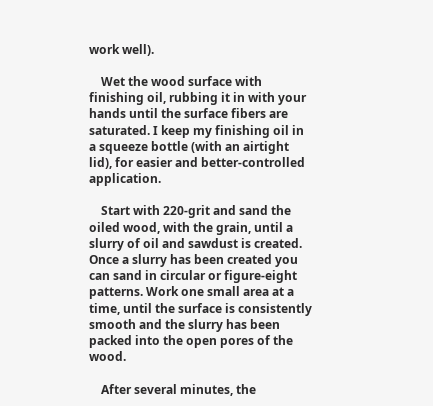work well).

    Wet the wood surface with finishing oil, rubbing it in with your hands until the surface fibers are saturated. I keep my finishing oil in a squeeze bottle (with an airtight lid), for easier and better-controlled application.

    Start with 220-grit and sand the oiled wood, with the grain, until a slurry of oil and sawdust is created. Once a slurry has been created you can sand in circular or figure-eight patterns. Work one small area at a time, until the surface is consistently smooth and the slurry has been packed into the open pores of the wood.

    After several minutes, the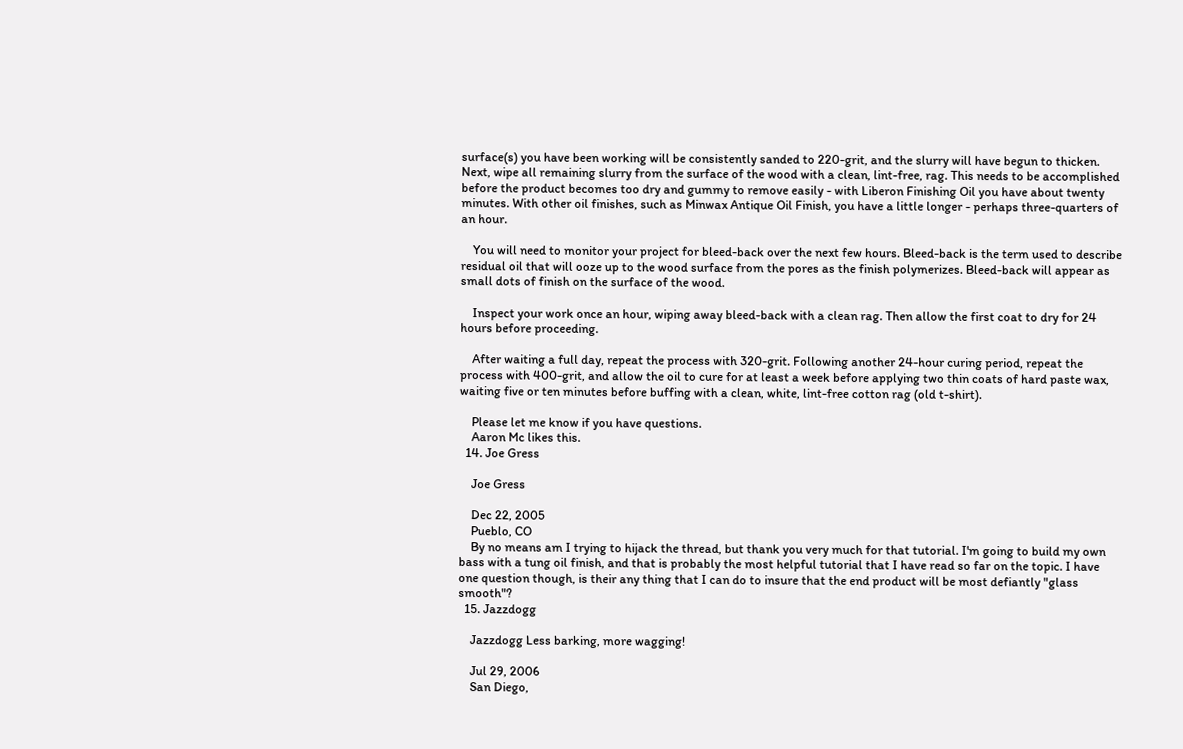surface(s) you have been working will be consistently sanded to 220-grit, and the slurry will have begun to thicken. Next, wipe all remaining slurry from the surface of the wood with a clean, lint-free, rag. This needs to be accomplished before the product becomes too dry and gummy to remove easily - with Liberon Finishing Oil you have about twenty minutes. With other oil finishes, such as Minwax Antique Oil Finish, you have a little longer - perhaps three-quarters of an hour.

    You will need to monitor your project for bleed-back over the next few hours. Bleed-back is the term used to describe residual oil that will ooze up to the wood surface from the pores as the finish polymerizes. Bleed-back will appear as small dots of finish on the surface of the wood.

    Inspect your work once an hour, wiping away bleed-back with a clean rag. Then allow the first coat to dry for 24 hours before proceeding.

    After waiting a full day, repeat the process with 320-grit. Following another 24-hour curing period, repeat the process with 400-grit, and allow the oil to cure for at least a week before applying two thin coats of hard paste wax, waiting five or ten minutes before buffing with a clean, white, lint-free cotton rag (old t-shirt).

    Please let me know if you have questions.
    Aaron Mc likes this.
  14. Joe Gress

    Joe Gress

    Dec 22, 2005
    Pueblo, CO
    By no means am I trying to hijack the thread, but thank you very much for that tutorial. I'm going to build my own bass with a tung oil finish, and that is probably the most helpful tutorial that I have read so far on the topic. I have one question though, is their any thing that I can do to insure that the end product will be most defiantly "glass smooth"?
  15. Jazzdogg

    Jazzdogg Less barking, more wagging!

    Jul 29, 2006
    San Diego,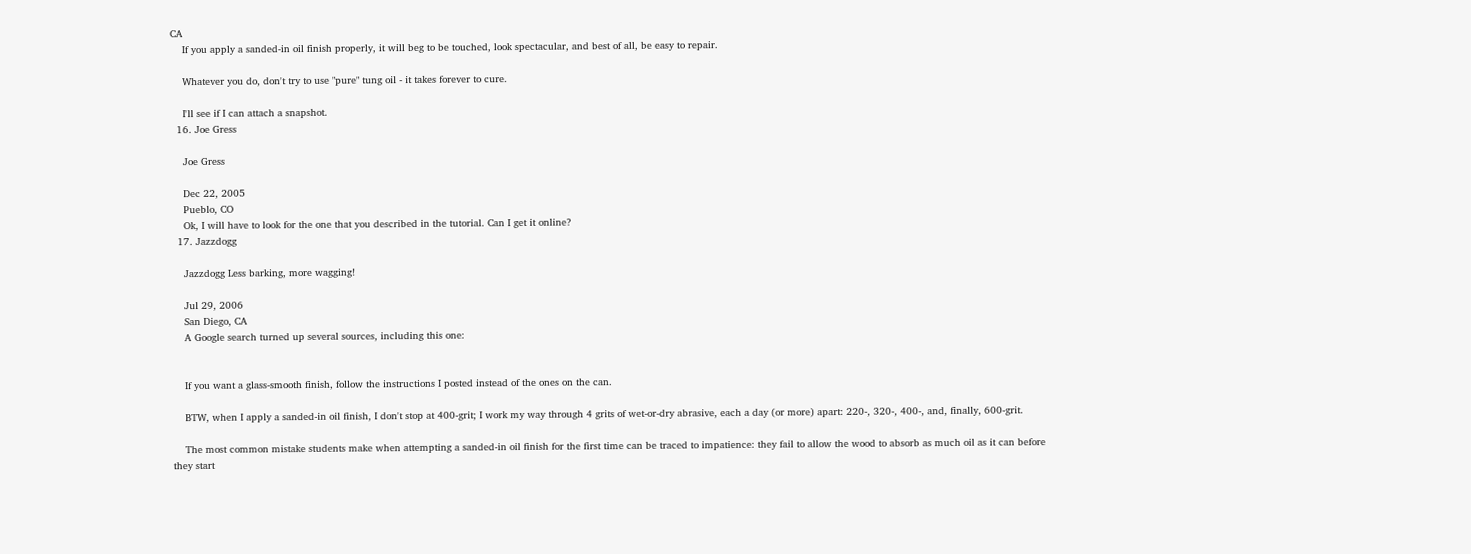CA
    If you apply a sanded-in oil finish properly, it will beg to be touched, look spectacular, and best of all, be easy to repair.

    Whatever you do, don't try to use "pure" tung oil - it takes forever to cure.

    I'll see if I can attach a snapshot.
  16. Joe Gress

    Joe Gress

    Dec 22, 2005
    Pueblo, CO
    Ok, I will have to look for the one that you described in the tutorial. Can I get it online?
  17. Jazzdogg

    Jazzdogg Less barking, more wagging!

    Jul 29, 2006
    San Diego, CA
    A Google search turned up several sources, including this one:


    If you want a glass-smooth finish, follow the instructions I posted instead of the ones on the can.

    BTW, when I apply a sanded-in oil finish, I don't stop at 400-grit; I work my way through 4 grits of wet-or-dry abrasive, each a day (or more) apart: 220-, 320-, 400-, and, finally, 600-grit.

    The most common mistake students make when attempting a sanded-in oil finish for the first time can be traced to impatience: they fail to allow the wood to absorb as much oil as it can before they start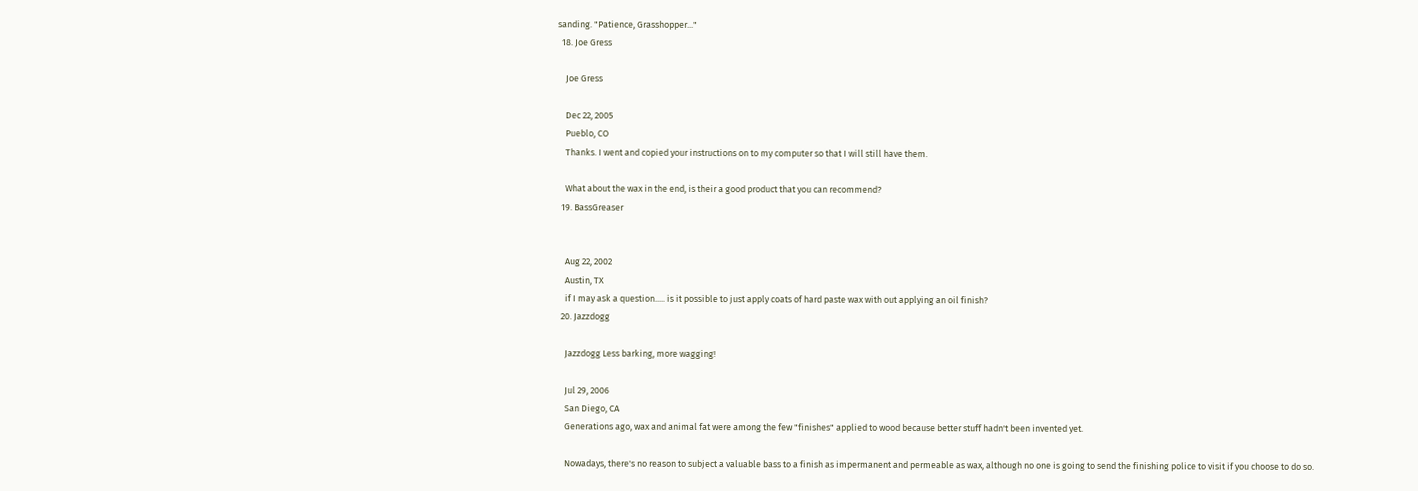sanding. "Patience, Grasshopper..."
  18. Joe Gress

    Joe Gress

    Dec 22, 2005
    Pueblo, CO
    Thanks. I went and copied your instructions on to my computer so that I will still have them.

    What about the wax in the end, is their a good product that you can recommend?
  19. BassGreaser


    Aug 22, 2002
    Austin, TX
    if I may ask a question..... is it possible to just apply coats of hard paste wax with out applying an oil finish?
  20. Jazzdogg

    Jazzdogg Less barking, more wagging!

    Jul 29, 2006
    San Diego, CA
    Generations ago, wax and animal fat were among the few "finishes" applied to wood because better stuff hadn't been invented yet.

    Nowadays, there's no reason to subject a valuable bass to a finish as impermanent and permeable as wax, although no one is going to send the finishing police to visit if you choose to do so.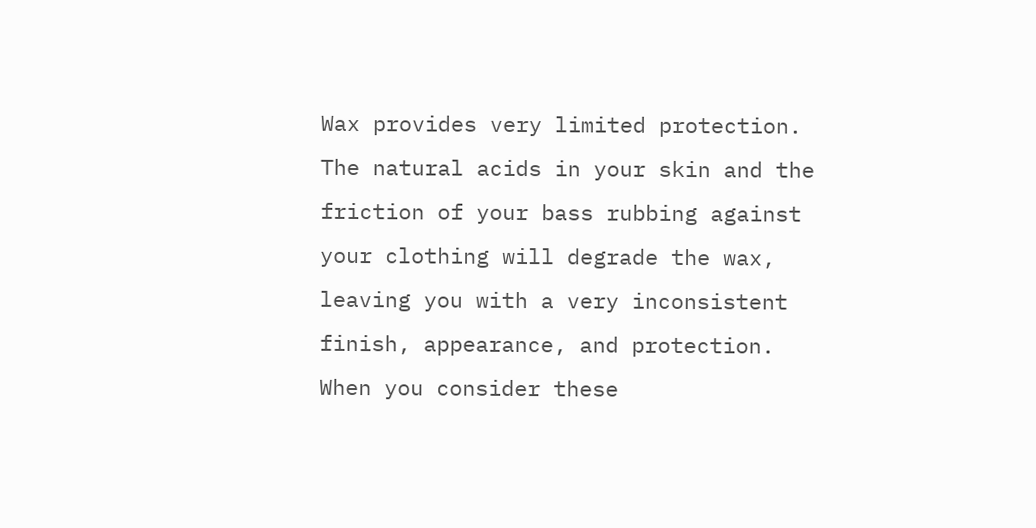Wax provides very limited protection. The natural acids in your skin and the friction of your bass rubbing against your clothing will degrade the wax, leaving you with a very inconsistent finish, appearance, and protection. When you consider these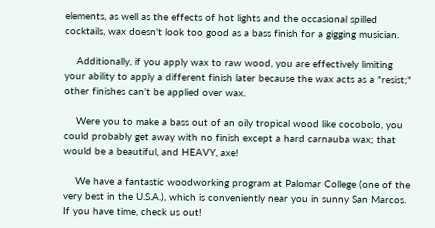elements, as well as the effects of hot lights and the occasional spilled cocktails, wax doesn't look too good as a bass finish for a gigging musician.

    Additionally, if you apply wax to raw wood, you are effectively limiting your ability to apply a different finish later because the wax acts as a "resist;" other finishes can't be applied over wax.

    Were you to make a bass out of an oily tropical wood like cocobolo, you could probably get away with no finish except a hard carnauba wax; that would be a beautiful, and HEAVY, axe!

    We have a fantastic woodworking program at Palomar College (one of the very best in the U.S.A.), which is conveniently near you in sunny San Marcos. If you have time, check us out!